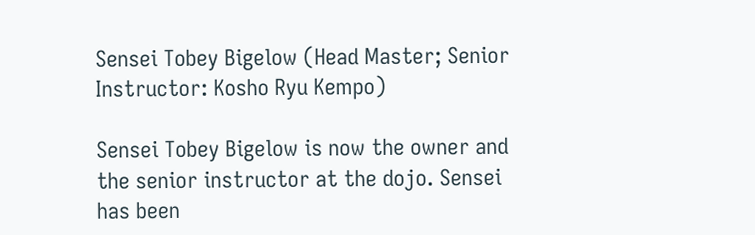Sensei Tobey Bigelow (Head Master; Senior Instructor: Kosho Ryu Kempo)

Sensei Tobey Bigelow is now the owner and the senior instructor at the dojo. Sensei has been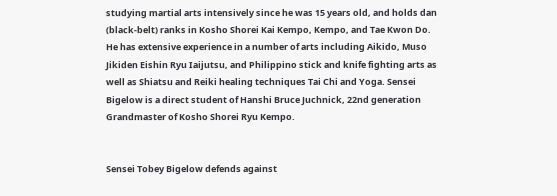studying martial arts intensively since he was 15 years old, and holds dan (black-belt) ranks in Kosho Shorei Kai Kempo, Kempo, and Tae Kwon Do.  He has extensive experience in a number of arts including Aikido, Muso Jikiden Eishin Ryu Iaijutsu, and Philippino stick and knife fighting arts as well as Shiatsu and Reiki healing techniques Tai Chi and Yoga. Sensei Bigelow is a direct student of Hanshi Bruce Juchnick, 22nd generation Grandmaster of Kosho Shorei Ryu Kempo.


Sensei Tobey Bigelow defends against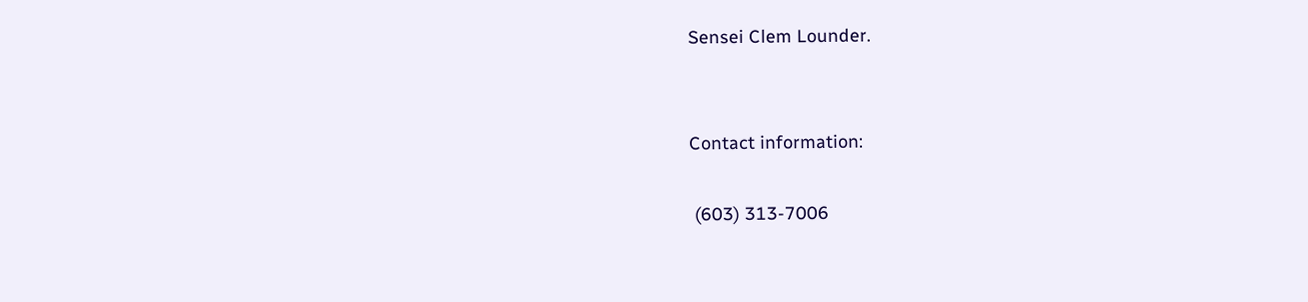Sensei Clem Lounder.


Contact information:

 (603) 313-7006